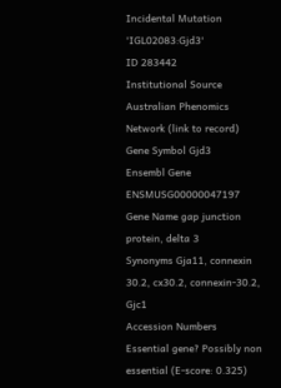Incidental Mutation 'IGL02083:Gjd3'
ID 283442
Institutional Source Australian Phenomics Network (link to record)
Gene Symbol Gjd3
Ensembl Gene ENSMUSG00000047197
Gene Name gap junction protein, delta 3
Synonyms Gja11, connexin 30.2, cx30.2, connexin-30.2, Gjc1
Accession Numbers
Essential gene? Possibly non essential (E-score: 0.325)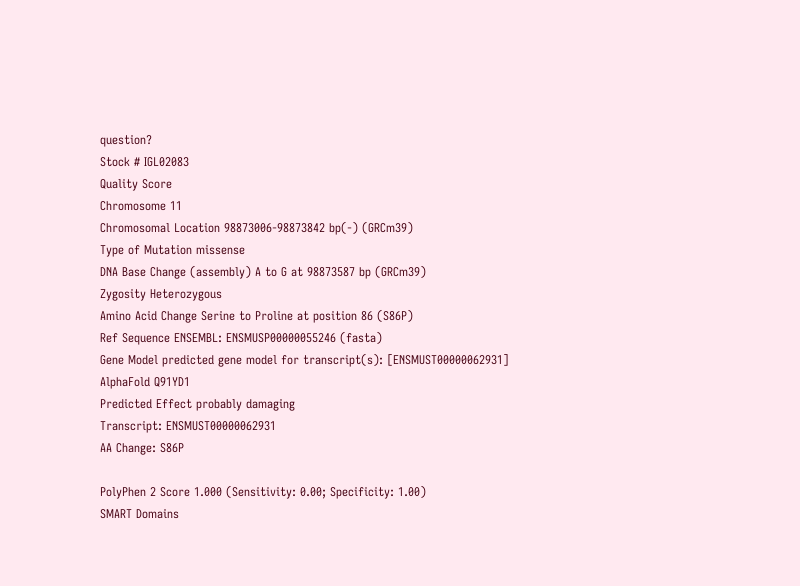question?
Stock # IGL02083
Quality Score
Chromosome 11
Chromosomal Location 98873006-98873842 bp(-) (GRCm39)
Type of Mutation missense
DNA Base Change (assembly) A to G at 98873587 bp (GRCm39)
Zygosity Heterozygous
Amino Acid Change Serine to Proline at position 86 (S86P)
Ref Sequence ENSEMBL: ENSMUSP00000055246 (fasta)
Gene Model predicted gene model for transcript(s): [ENSMUST00000062931]
AlphaFold Q91YD1
Predicted Effect probably damaging
Transcript: ENSMUST00000062931
AA Change: S86P

PolyPhen 2 Score 1.000 (Sensitivity: 0.00; Specificity: 1.00)
SMART Domains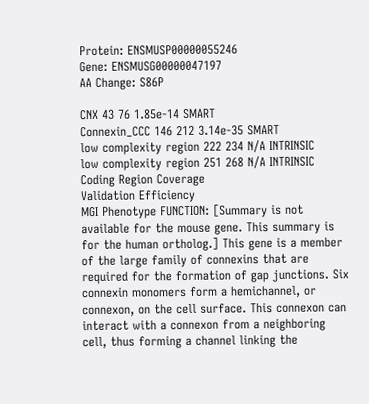Protein: ENSMUSP00000055246
Gene: ENSMUSG00000047197
AA Change: S86P

CNX 43 76 1.85e-14 SMART
Connexin_CCC 146 212 3.14e-35 SMART
low complexity region 222 234 N/A INTRINSIC
low complexity region 251 268 N/A INTRINSIC
Coding Region Coverage
Validation Efficiency
MGI Phenotype FUNCTION: [Summary is not available for the mouse gene. This summary is for the human ortholog.] This gene is a member of the large family of connexins that are required for the formation of gap junctions. Six connexin monomers form a hemichannel, or connexon, on the cell surface. This connexon can interact with a connexon from a neighboring cell, thus forming a channel linking the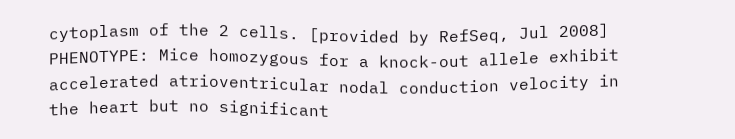cytoplasm of the 2 cells. [provided by RefSeq, Jul 2008]
PHENOTYPE: Mice homozygous for a knock-out allele exhibit accelerated atrioventricular nodal conduction velocity in the heart but no significant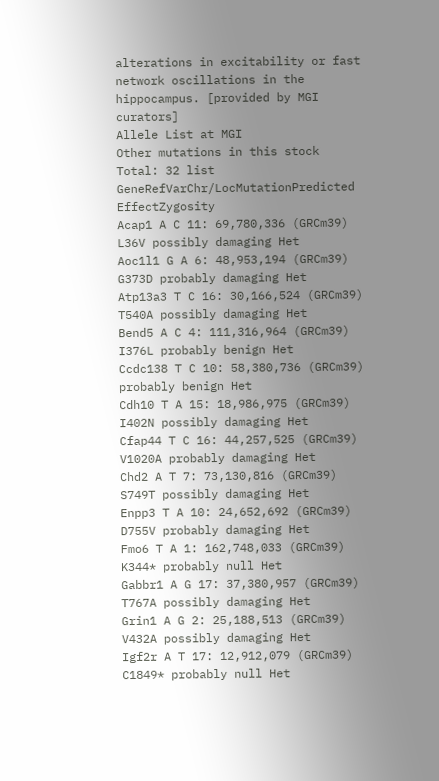alterations in excitability or fast network oscillations in the hippocampus. [provided by MGI curators]
Allele List at MGI
Other mutations in this stock
Total: 32 list
GeneRefVarChr/LocMutationPredicted EffectZygosity
Acap1 A C 11: 69,780,336 (GRCm39) L36V possibly damaging Het
Aoc1l1 G A 6: 48,953,194 (GRCm39) G373D probably damaging Het
Atp13a3 T C 16: 30,166,524 (GRCm39) T540A possibly damaging Het
Bend5 A C 4: 111,316,964 (GRCm39) I376L probably benign Het
Ccdc138 T C 10: 58,380,736 (GRCm39) probably benign Het
Cdh10 T A 15: 18,986,975 (GRCm39) I402N possibly damaging Het
Cfap44 T C 16: 44,257,525 (GRCm39) V1020A probably damaging Het
Chd2 A T 7: 73,130,816 (GRCm39) S749T possibly damaging Het
Enpp3 T A 10: 24,652,692 (GRCm39) D755V probably damaging Het
Fmo6 T A 1: 162,748,033 (GRCm39) K344* probably null Het
Gabbr1 A G 17: 37,380,957 (GRCm39) T767A possibly damaging Het
Grin1 A G 2: 25,188,513 (GRCm39) V432A possibly damaging Het
Igf2r A T 17: 12,912,079 (GRCm39) C1849* probably null Het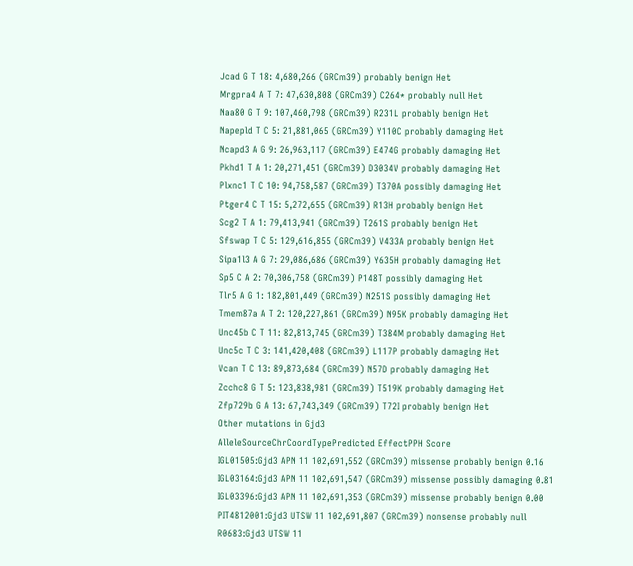Jcad G T 18: 4,680,266 (GRCm39) probably benign Het
Mrgpra4 A T 7: 47,630,808 (GRCm39) C264* probably null Het
Naa80 G T 9: 107,460,798 (GRCm39) R231L probably benign Het
Napepld T C 5: 21,881,065 (GRCm39) Y110C probably damaging Het
Ncapd3 A G 9: 26,963,117 (GRCm39) E474G probably damaging Het
Pkhd1 T A 1: 20,271,451 (GRCm39) D3034V probably damaging Het
Plxnc1 T C 10: 94,758,587 (GRCm39) T370A possibly damaging Het
Ptger4 C T 15: 5,272,655 (GRCm39) R13H probably benign Het
Scg2 T A 1: 79,413,941 (GRCm39) T261S probably benign Het
Sfswap T C 5: 129,616,855 (GRCm39) V433A probably benign Het
Sipa1l3 A G 7: 29,086,686 (GRCm39) Y635H probably damaging Het
Sp5 C A 2: 70,306,758 (GRCm39) P148T possibly damaging Het
Tlr5 A G 1: 182,801,449 (GRCm39) N251S possibly damaging Het
Tmem87a A T 2: 120,227,861 (GRCm39) N95K probably damaging Het
Unc45b C T 11: 82,813,745 (GRCm39) T384M probably damaging Het
Unc5c T C 3: 141,420,408 (GRCm39) L117P probably damaging Het
Vcan T C 13: 89,873,684 (GRCm39) N57D probably damaging Het
Zcchc8 G T 5: 123,838,981 (GRCm39) T519K probably damaging Het
Zfp729b G A 13: 67,743,349 (GRCm39) T72I probably benign Het
Other mutations in Gjd3
AlleleSourceChrCoordTypePredicted EffectPPH Score
IGL01505:Gjd3 APN 11 102,691,552 (GRCm39) missense probably benign 0.16
IGL03164:Gjd3 APN 11 102,691,547 (GRCm39) missense possibly damaging 0.81
IGL03396:Gjd3 APN 11 102,691,353 (GRCm39) missense probably benign 0.00
PIT4812001:Gjd3 UTSW 11 102,691,807 (GRCm39) nonsense probably null
R0683:Gjd3 UTSW 11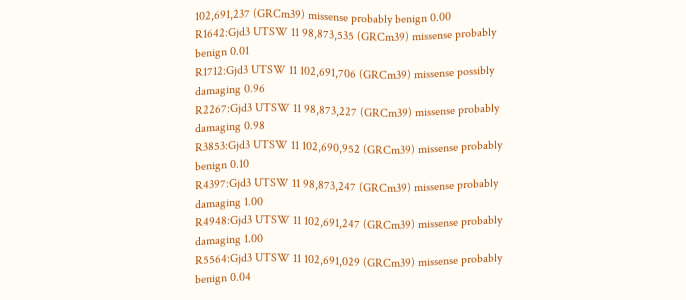102,691,237 (GRCm39) missense probably benign 0.00
R1642:Gjd3 UTSW 11 98,873,535 (GRCm39) missense probably benign 0.01
R1712:Gjd3 UTSW 11 102,691,706 (GRCm39) missense possibly damaging 0.96
R2267:Gjd3 UTSW 11 98,873,227 (GRCm39) missense probably damaging 0.98
R3853:Gjd3 UTSW 11 102,690,952 (GRCm39) missense probably benign 0.10
R4397:Gjd3 UTSW 11 98,873,247 (GRCm39) missense probably damaging 1.00
R4948:Gjd3 UTSW 11 102,691,247 (GRCm39) missense probably damaging 1.00
R5564:Gjd3 UTSW 11 102,691,029 (GRCm39) missense probably benign 0.04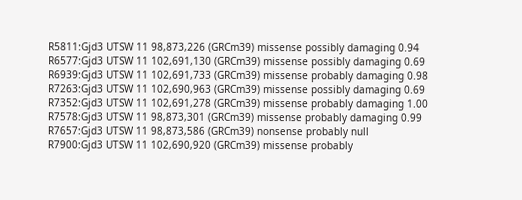R5811:Gjd3 UTSW 11 98,873,226 (GRCm39) missense possibly damaging 0.94
R6577:Gjd3 UTSW 11 102,691,130 (GRCm39) missense possibly damaging 0.69
R6939:Gjd3 UTSW 11 102,691,733 (GRCm39) missense probably damaging 0.98
R7263:Gjd3 UTSW 11 102,690,963 (GRCm39) missense possibly damaging 0.69
R7352:Gjd3 UTSW 11 102,691,278 (GRCm39) missense probably damaging 1.00
R7578:Gjd3 UTSW 11 98,873,301 (GRCm39) missense probably damaging 0.99
R7657:Gjd3 UTSW 11 98,873,586 (GRCm39) nonsense probably null
R7900:Gjd3 UTSW 11 102,690,920 (GRCm39) missense probably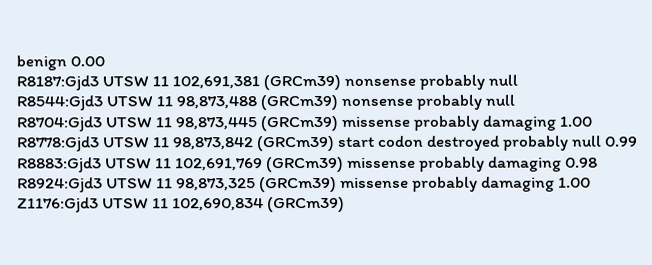benign 0.00
R8187:Gjd3 UTSW 11 102,691,381 (GRCm39) nonsense probably null
R8544:Gjd3 UTSW 11 98,873,488 (GRCm39) nonsense probably null
R8704:Gjd3 UTSW 11 98,873,445 (GRCm39) missense probably damaging 1.00
R8778:Gjd3 UTSW 11 98,873,842 (GRCm39) start codon destroyed probably null 0.99
R8883:Gjd3 UTSW 11 102,691,769 (GRCm39) missense probably damaging 0.98
R8924:Gjd3 UTSW 11 98,873,325 (GRCm39) missense probably damaging 1.00
Z1176:Gjd3 UTSW 11 102,690,834 (GRCm39)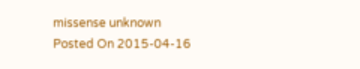missense unknown
Posted On 2015-04-16